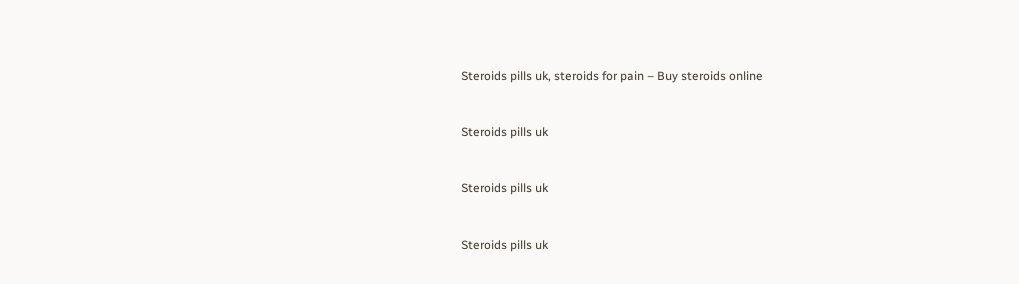Steroids pills uk, steroids for pain – Buy steroids online


Steroids pills uk


Steroids pills uk


Steroids pills uk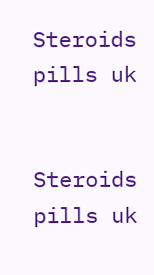Steroids pills uk


Steroids pills uk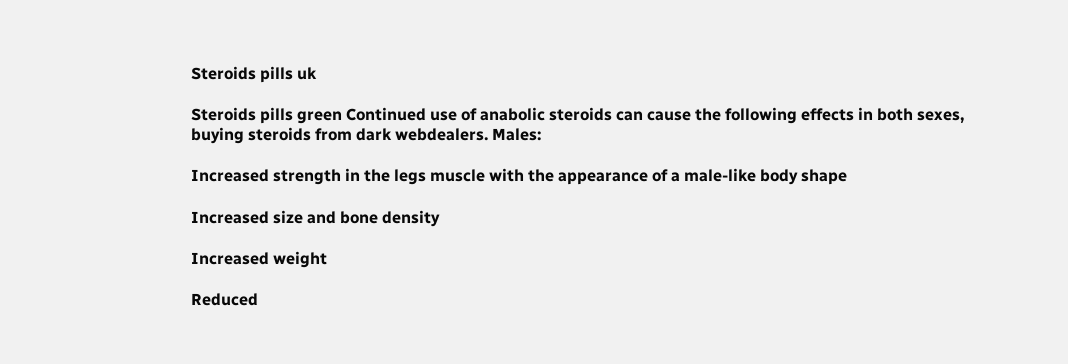Steroids pills uk

Steroids pills green Continued use of anabolic steroids can cause the following effects in both sexes, buying steroids from dark webdealers. Males:

Increased strength in the legs muscle with the appearance of a male-like body shape

Increased size and bone density

Increased weight

Reduced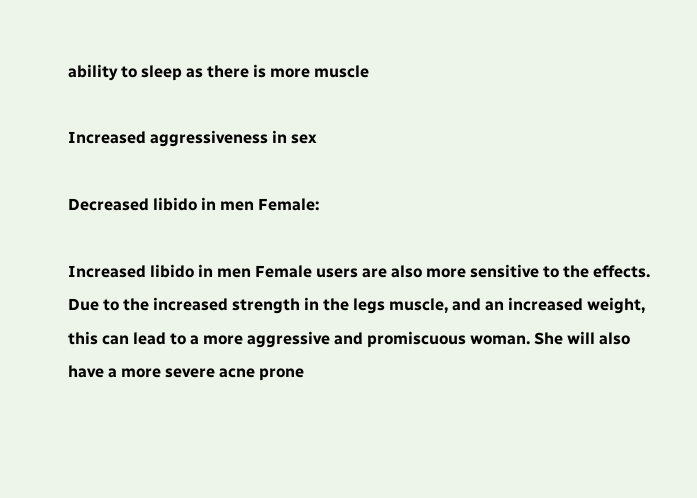ability to sleep as there is more muscle

Increased aggressiveness in sex

Decreased libido in men Female:

Increased libido in men Female users are also more sensitive to the effects. Due to the increased strength in the legs muscle, and an increased weight, this can lead to a more aggressive and promiscuous woman. She will also have a more severe acne prone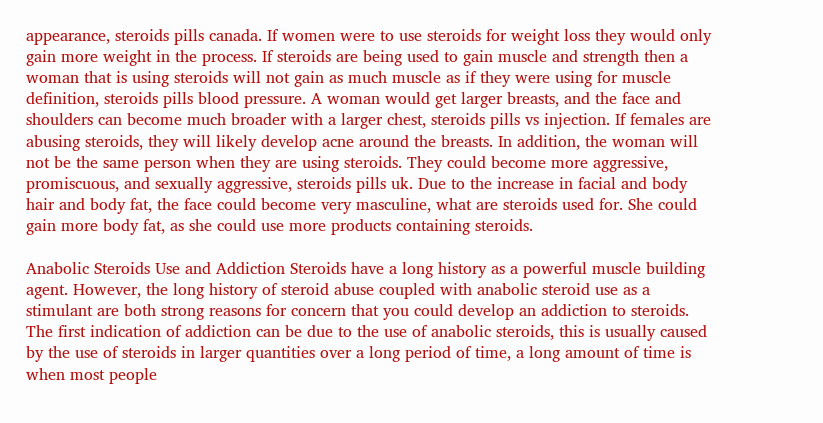appearance, steroids pills canada. If women were to use steroids for weight loss they would only gain more weight in the process. If steroids are being used to gain muscle and strength then a woman that is using steroids will not gain as much muscle as if they were using for muscle definition, steroids pills blood pressure. A woman would get larger breasts, and the face and shoulders can become much broader with a larger chest, steroids pills vs injection. If females are abusing steroids, they will likely develop acne around the breasts. In addition, the woman will not be the same person when they are using steroids. They could become more aggressive, promiscuous, and sexually aggressive, steroids pills uk. Due to the increase in facial and body hair and body fat, the face could become very masculine, what are steroids used for. She could gain more body fat, as she could use more products containing steroids.

Anabolic Steroids Use and Addiction Steroids have a long history as a powerful muscle building agent. However, the long history of steroid abuse coupled with anabolic steroid use as a stimulant are both strong reasons for concern that you could develop an addiction to steroids. The first indication of addiction can be due to the use of anabolic steroids, this is usually caused by the use of steroids in larger quantities over a long period of time, a long amount of time is when most people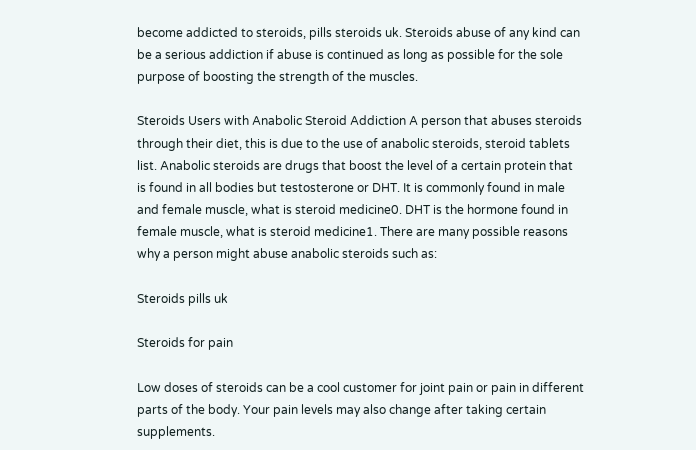become addicted to steroids, pills steroids uk. Steroids abuse of any kind can be a serious addiction if abuse is continued as long as possible for the sole purpose of boosting the strength of the muscles.

Steroids Users with Anabolic Steroid Addiction A person that abuses steroids through their diet, this is due to the use of anabolic steroids, steroid tablets list. Anabolic steroids are drugs that boost the level of a certain protein that is found in all bodies but testosterone or DHT. It is commonly found in male and female muscle, what is steroid medicine0. DHT is the hormone found in female muscle, what is steroid medicine1. There are many possible reasons why a person might abuse anabolic steroids such as:

Steroids pills uk

Steroids for pain

Low doses of steroids can be a cool customer for joint pain or pain in different parts of the body. Your pain levels may also change after taking certain supplements.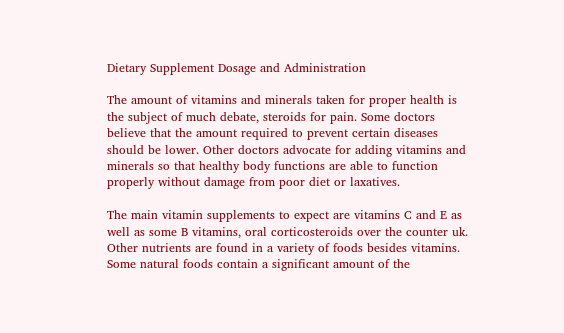Dietary Supplement Dosage and Administration

The amount of vitamins and minerals taken for proper health is the subject of much debate, steroids for pain. Some doctors believe that the amount required to prevent certain diseases should be lower. Other doctors advocate for adding vitamins and minerals so that healthy body functions are able to function properly without damage from poor diet or laxatives.

The main vitamin supplements to expect are vitamins C and E as well as some B vitamins, oral corticosteroids over the counter uk. Other nutrients are found in a variety of foods besides vitamins. Some natural foods contain a significant amount of the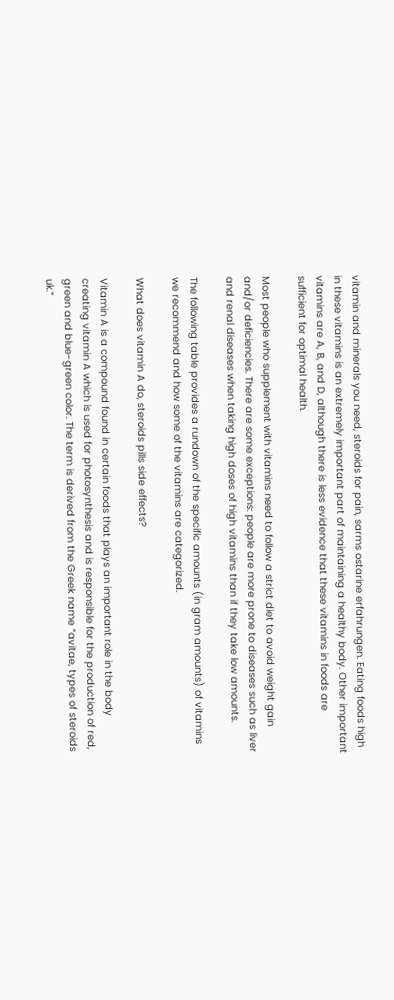vitamin and minerals you need, steroids for pain, sarms ostarine erfahrungen. Eating foods high in these vitamins is an extremely important part of maintaining a healthy body. Other important vitamins are A, B, and D, although there is less evidence that these vitamins in foods are sufficient for optimal health.

Most people who supplement with vitamins need to follow a strict diet to avoid weight gain and/or deficiencies. There are some exceptions: people are more prone to diseases such as liver and renal diseases when taking high doses of high vitamins than if they take low amounts.

The following table provides a rundown of the specific amounts (in gram amounts) of vitamins we recommend and how some of the vitamins are categorized.

What does vitamin A do, steroids pills side effects?

Vitamin A is a compound found in certain foods that plays an important role in the body creating vitamin A which is used for photosynthesis and is responsible for the production of red, green and blue-green color. The term is derived from the Greek name “avitae, types of steroids uk.”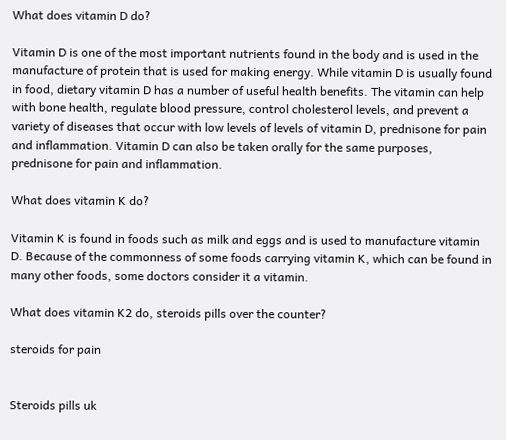What does vitamin D do?

Vitamin D is one of the most important nutrients found in the body and is used in the manufacture of protein that is used for making energy. While vitamin D is usually found in food, dietary vitamin D has a number of useful health benefits. The vitamin can help with bone health, regulate blood pressure, control cholesterol levels, and prevent a variety of diseases that occur with low levels of levels of vitamin D, prednisone for pain and inflammation. Vitamin D can also be taken orally for the same purposes, prednisone for pain and inflammation.

What does vitamin K do?

Vitamin K is found in foods such as milk and eggs and is used to manufacture vitamin D. Because of the commonness of some foods carrying vitamin K, which can be found in many other foods, some doctors consider it a vitamin.

What does vitamin K2 do, steroids pills over the counter?

steroids for pain


Steroids pills uk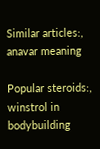Similar articles:, anavar meaning

Popular steroids:, winstrol in bodybuilding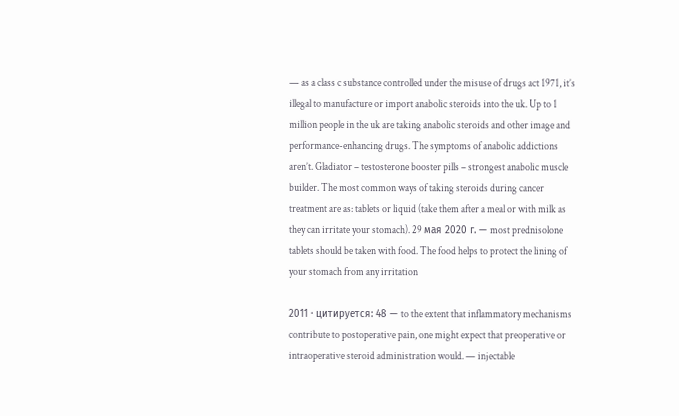— as a class c substance controlled under the misuse of drugs act 1971, it’s illegal to manufacture or import anabolic steroids into the uk. Up to 1 million people in the uk are taking anabolic steroids and other image and performance-enhancing drugs. The symptoms of anabolic addictions aren’t. Gladiator – testosterone booster pills – strongest anabolic muscle builder. The most common ways of taking steroids during cancer treatment are as: tablets or liquid (take them after a meal or with milk as they can irritate your stomach). 29 мая 2020 г. — most prednisolone tablets should be taken with food. The food helps to protect the lining of your stomach from any irritation

2011 · цитируется: 48 — to the extent that inflammatory mechanisms contribute to postoperative pain, one might expect that preoperative or intraoperative steroid administration would. — injectable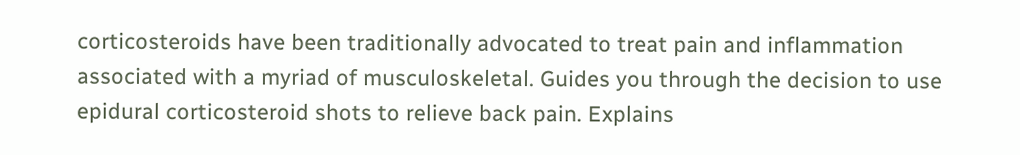corticosteroids have been traditionally advocated to treat pain and inflammation associated with a myriad of musculoskeletal. Guides you through the decision to use epidural corticosteroid shots to relieve back pain. Explains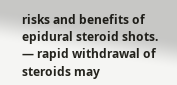risks and benefits of epidural steroid shots. — rapid withdrawal of steroids may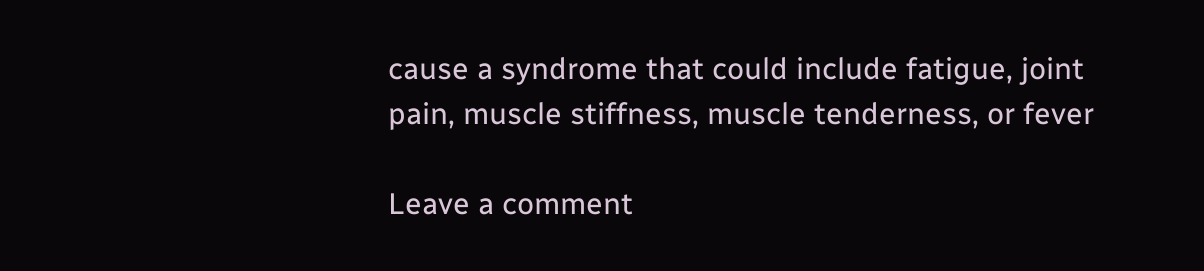cause a syndrome that could include fatigue, joint pain, muscle stiffness, muscle tenderness, or fever

Leave a comment